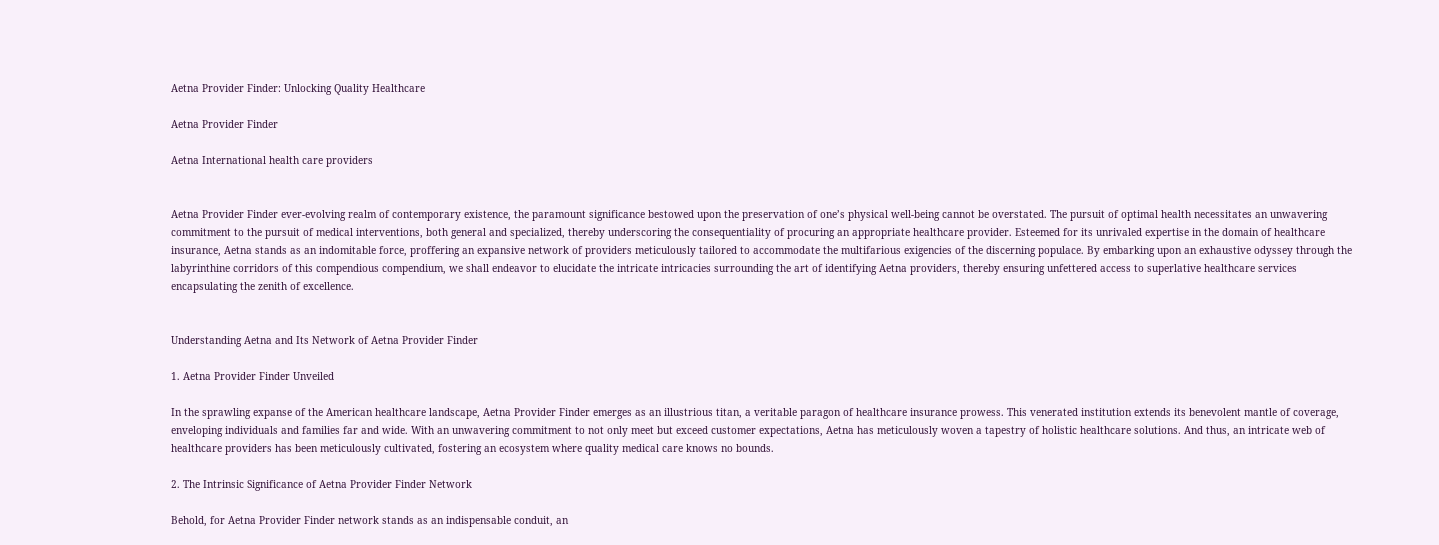Aetna Provider Finder: Unlocking Quality Healthcare

Aetna Provider Finder

Aetna International health care providers


Aetna Provider Finder ever-evolving realm of contemporary existence, the paramount significance bestowed upon the preservation of one’s physical well-being cannot be overstated. The pursuit of optimal health necessitates an unwavering commitment to the pursuit of medical interventions, both general and specialized, thereby underscoring the consequentiality of procuring an appropriate healthcare provider. Esteemed for its unrivaled expertise in the domain of healthcare insurance, Aetna stands as an indomitable force, proffering an expansive network of providers meticulously tailored to accommodate the multifarious exigencies of the discerning populace. By embarking upon an exhaustive odyssey through the labyrinthine corridors of this compendious compendium, we shall endeavor to elucidate the intricate intricacies surrounding the art of identifying Aetna providers, thereby ensuring unfettered access to superlative healthcare services encapsulating the zenith of excellence.


Understanding Aetna and Its Network of Aetna Provider Finder

1. Aetna Provider Finder Unveiled

In the sprawling expanse of the American healthcare landscape, Aetna Provider Finder emerges as an illustrious titan, a veritable paragon of healthcare insurance prowess. This venerated institution extends its benevolent mantle of coverage, enveloping individuals and families far and wide. With an unwavering commitment to not only meet but exceed customer expectations, Aetna has meticulously woven a tapestry of holistic healthcare solutions. And thus, an intricate web of healthcare providers has been meticulously cultivated, fostering an ecosystem where quality medical care knows no bounds.

2. The Intrinsic Significance of Aetna Provider Finder Network

Behold, for Aetna Provider Finder network stands as an indispensable conduit, an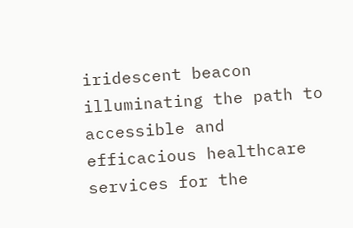iridescent beacon illuminating the path to accessible and efficacious healthcare services for the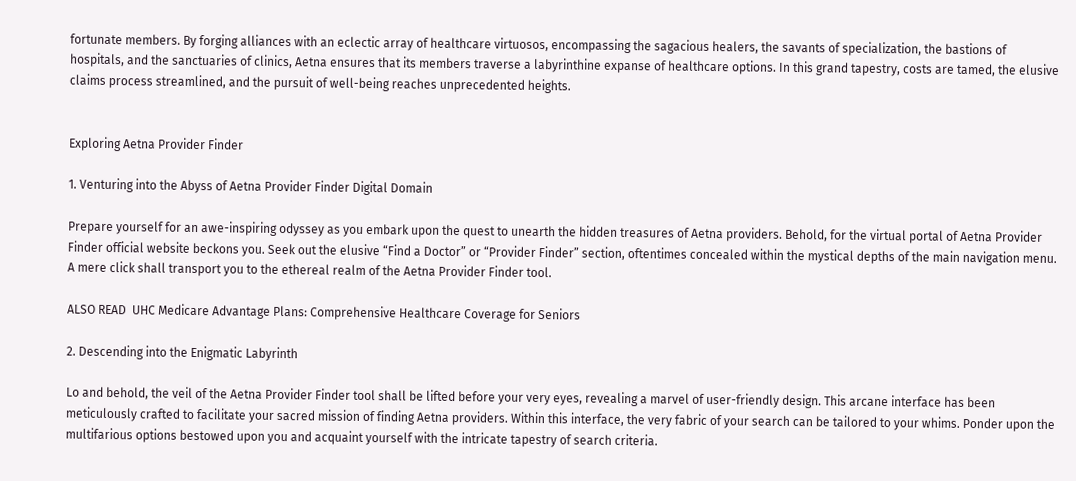fortunate members. By forging alliances with an eclectic array of healthcare virtuosos, encompassing the sagacious healers, the savants of specialization, the bastions of hospitals, and the sanctuaries of clinics, Aetna ensures that its members traverse a labyrinthine expanse of healthcare options. In this grand tapestry, costs are tamed, the elusive claims process streamlined, and the pursuit of well-being reaches unprecedented heights.


Exploring Aetna Provider Finder

1. Venturing into the Abyss of Aetna Provider Finder Digital Domain

Prepare yourself for an awe-inspiring odyssey as you embark upon the quest to unearth the hidden treasures of Aetna providers. Behold, for the virtual portal of Aetna Provider Finder official website beckons you. Seek out the elusive “Find a Doctor” or “Provider Finder” section, oftentimes concealed within the mystical depths of the main navigation menu. A mere click shall transport you to the ethereal realm of the Aetna Provider Finder tool.

ALSO READ  UHC Medicare Advantage Plans: Comprehensive Healthcare Coverage for Seniors

2. Descending into the Enigmatic Labyrinth

Lo and behold, the veil of the Aetna Provider Finder tool shall be lifted before your very eyes, revealing a marvel of user-friendly design. This arcane interface has been meticulously crafted to facilitate your sacred mission of finding Aetna providers. Within this interface, the very fabric of your search can be tailored to your whims. Ponder upon the multifarious options bestowed upon you and acquaint yourself with the intricate tapestry of search criteria.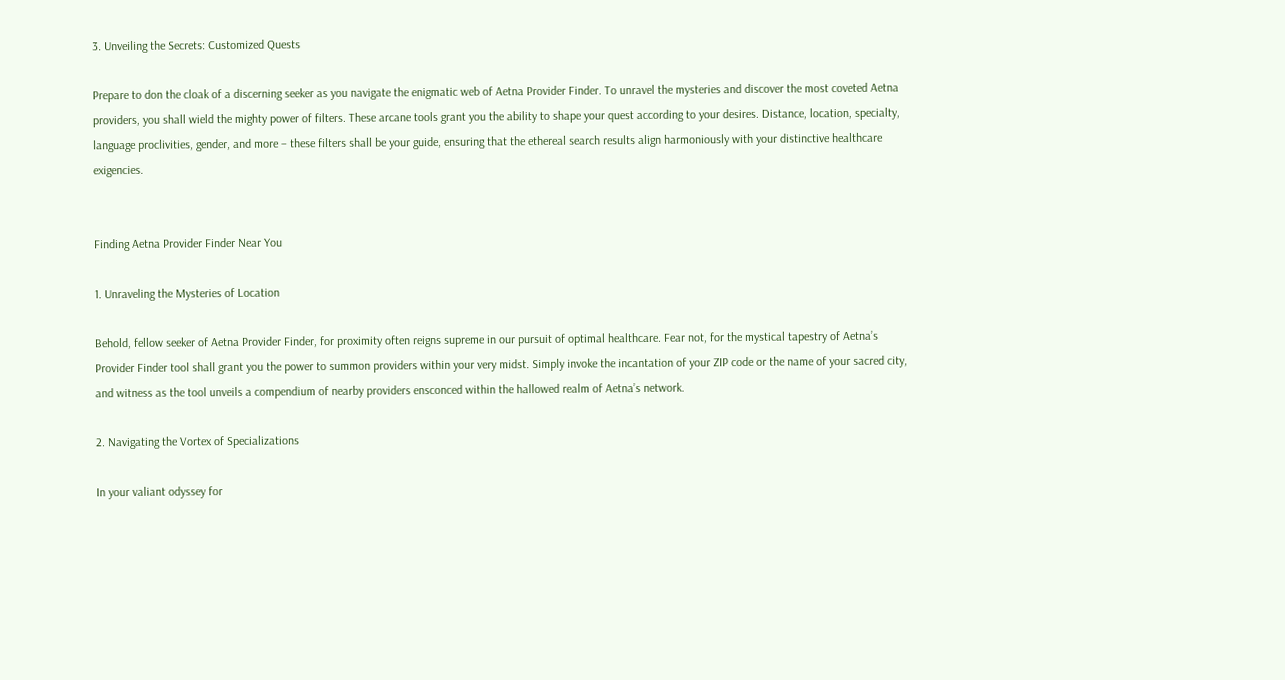3. Unveiling the Secrets: Customized Quests

Prepare to don the cloak of a discerning seeker as you navigate the enigmatic web of Aetna Provider Finder. To unravel the mysteries and discover the most coveted Aetna providers, you shall wield the mighty power of filters. These arcane tools grant you the ability to shape your quest according to your desires. Distance, location, specialty, language proclivities, gender, and more – these filters shall be your guide, ensuring that the ethereal search results align harmoniously with your distinctive healthcare exigencies.


Finding Aetna Provider Finder Near You

1. Unraveling the Mysteries of Location

Behold, fellow seeker of Aetna Provider Finder, for proximity often reigns supreme in our pursuit of optimal healthcare. Fear not, for the mystical tapestry of Aetna’s Provider Finder tool shall grant you the power to summon providers within your very midst. Simply invoke the incantation of your ZIP code or the name of your sacred city, and witness as the tool unveils a compendium of nearby providers ensconced within the hallowed realm of Aetna’s network.

2. Navigating the Vortex of Specializations

In your valiant odyssey for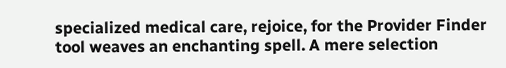specialized medical care, rejoice, for the Provider Finder tool weaves an enchanting spell. A mere selection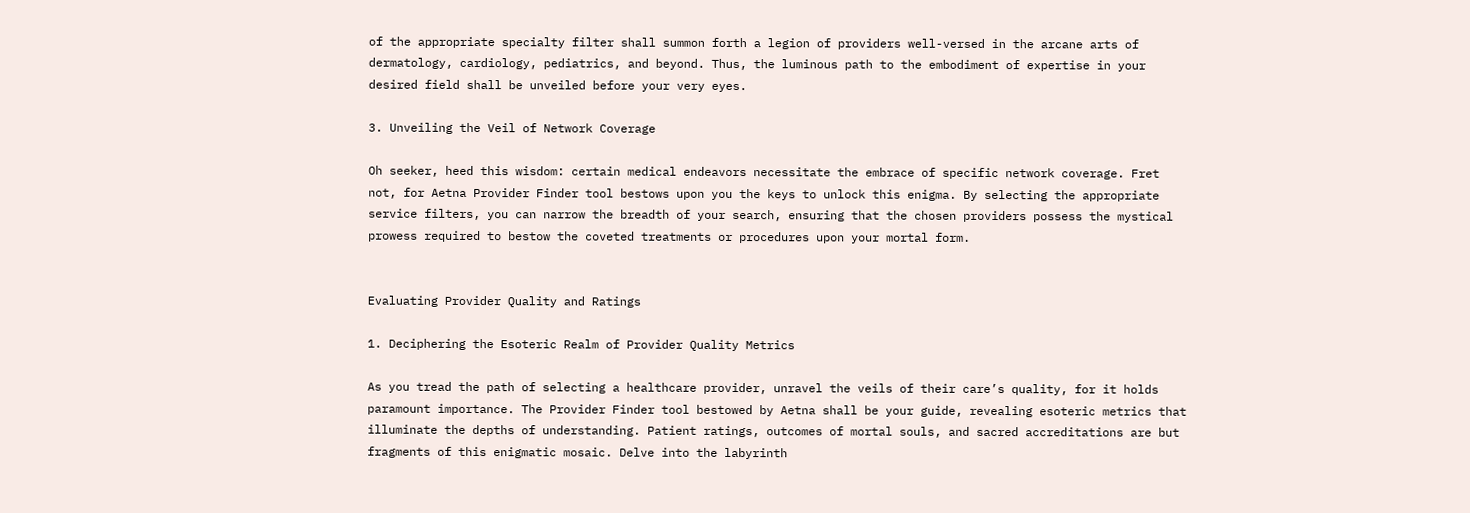of the appropriate specialty filter shall summon forth a legion of providers well-versed in the arcane arts of dermatology, cardiology, pediatrics, and beyond. Thus, the luminous path to the embodiment of expertise in your desired field shall be unveiled before your very eyes.

3. Unveiling the Veil of Network Coverage

Oh seeker, heed this wisdom: certain medical endeavors necessitate the embrace of specific network coverage. Fret not, for Aetna Provider Finder tool bestows upon you the keys to unlock this enigma. By selecting the appropriate service filters, you can narrow the breadth of your search, ensuring that the chosen providers possess the mystical prowess required to bestow the coveted treatments or procedures upon your mortal form.


Evaluating Provider Quality and Ratings

1. Deciphering the Esoteric Realm of Provider Quality Metrics

As you tread the path of selecting a healthcare provider, unravel the veils of their care’s quality, for it holds paramount importance. The Provider Finder tool bestowed by Aetna shall be your guide, revealing esoteric metrics that illuminate the depths of understanding. Patient ratings, outcomes of mortal souls, and sacred accreditations are but fragments of this enigmatic mosaic. Delve into the labyrinth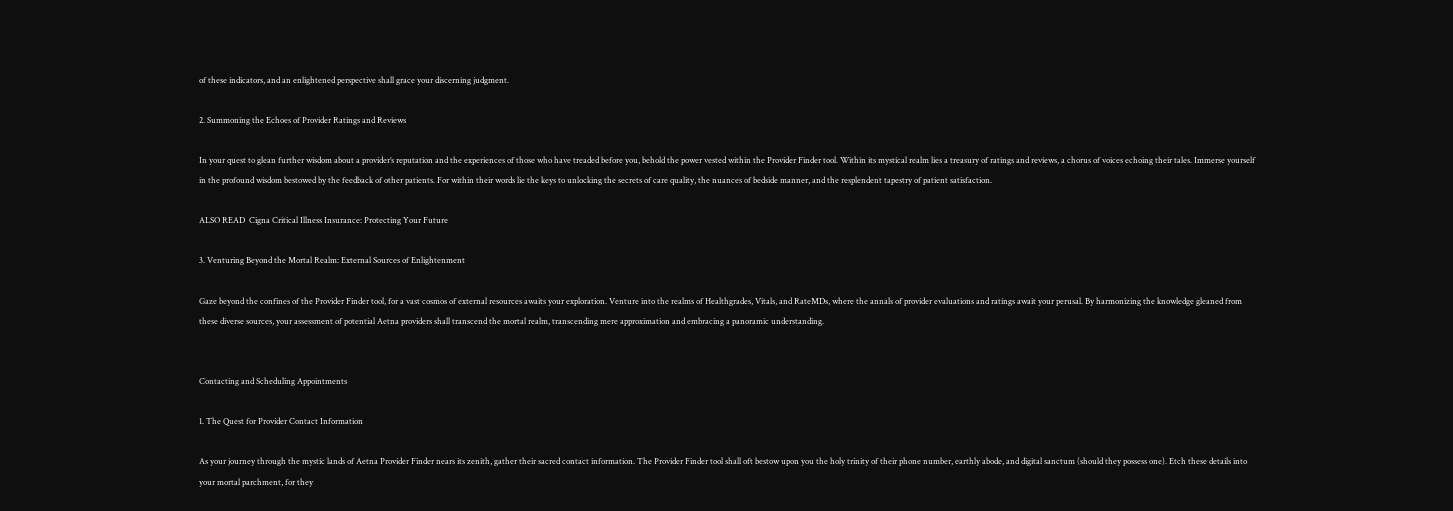of these indicators, and an enlightened perspective shall grace your discerning judgment.

2. Summoning the Echoes of Provider Ratings and Reviews

In your quest to glean further wisdom about a provider’s reputation and the experiences of those who have treaded before you, behold the power vested within the Provider Finder tool. Within its mystical realm lies a treasury of ratings and reviews, a chorus of voices echoing their tales. Immerse yourself in the profound wisdom bestowed by the feedback of other patients. For within their words lie the keys to unlocking the secrets of care quality, the nuances of bedside manner, and the resplendent tapestry of patient satisfaction.

ALSO READ  Cigna Critical Illness Insurance: Protecting Your Future

3. Venturing Beyond the Mortal Realm: External Sources of Enlightenment

Gaze beyond the confines of the Provider Finder tool, for a vast cosmos of external resources awaits your exploration. Venture into the realms of Healthgrades, Vitals, and RateMDs, where the annals of provider evaluations and ratings await your perusal. By harmonizing the knowledge gleaned from these diverse sources, your assessment of potential Aetna providers shall transcend the mortal realm, transcending mere approximation and embracing a panoramic understanding.


Contacting and Scheduling Appointments

1. The Quest for Provider Contact Information

As your journey through the mystic lands of Aetna Provider Finder nears its zenith, gather their sacred contact information. The Provider Finder tool shall oft bestow upon you the holy trinity of their phone number, earthly abode, and digital sanctum (should they possess one). Etch these details into your mortal parchment, for they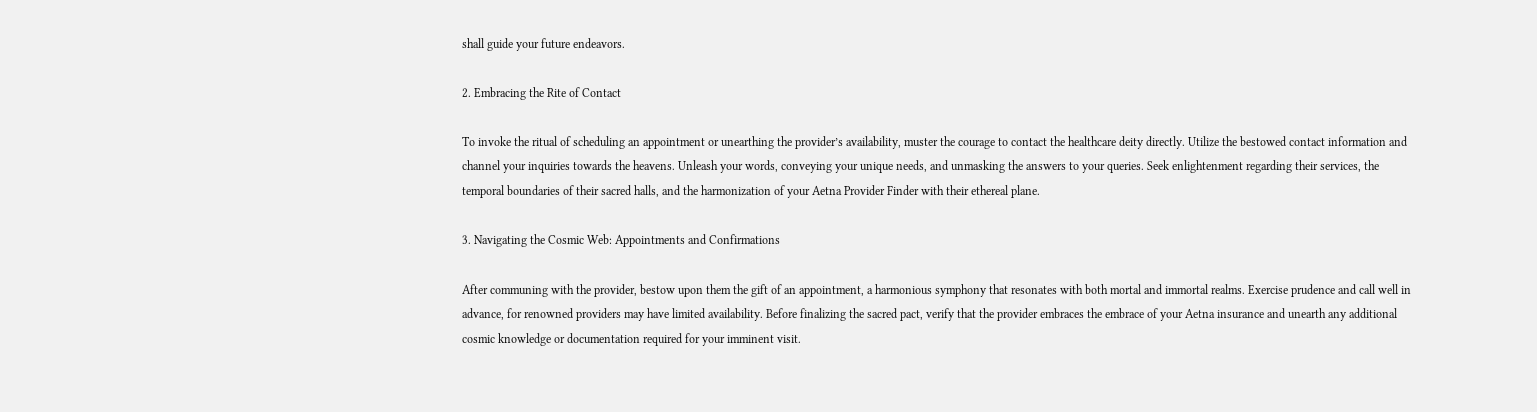shall guide your future endeavors.

2. Embracing the Rite of Contact

To invoke the ritual of scheduling an appointment or unearthing the provider’s availability, muster the courage to contact the healthcare deity directly. Utilize the bestowed contact information and channel your inquiries towards the heavens. Unleash your words, conveying your unique needs, and unmasking the answers to your queries. Seek enlightenment regarding their services, the temporal boundaries of their sacred halls, and the harmonization of your Aetna Provider Finder with their ethereal plane.

3. Navigating the Cosmic Web: Appointments and Confirmations

After communing with the provider, bestow upon them the gift of an appointment, a harmonious symphony that resonates with both mortal and immortal realms. Exercise prudence and call well in advance, for renowned providers may have limited availability. Before finalizing the sacred pact, verify that the provider embraces the embrace of your Aetna insurance and unearth any additional cosmic knowledge or documentation required for your imminent visit.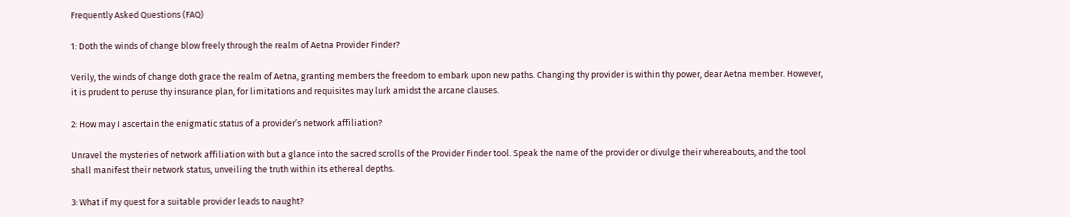Frequently Asked Questions (FAQ)

1: Doth the winds of change blow freely through the realm of Aetna Provider Finder?

Verily, the winds of change doth grace the realm of Aetna, granting members the freedom to embark upon new paths. Changing thy provider is within thy power, dear Aetna member. However, it is prudent to peruse thy insurance plan, for limitations and requisites may lurk amidst the arcane clauses.

2: How may I ascertain the enigmatic status of a provider’s network affiliation?

Unravel the mysteries of network affiliation with but a glance into the sacred scrolls of the Provider Finder tool. Speak the name of the provider or divulge their whereabouts, and the tool shall manifest their network status, unveiling the truth within its ethereal depths.

3: What if my quest for a suitable provider leads to naught?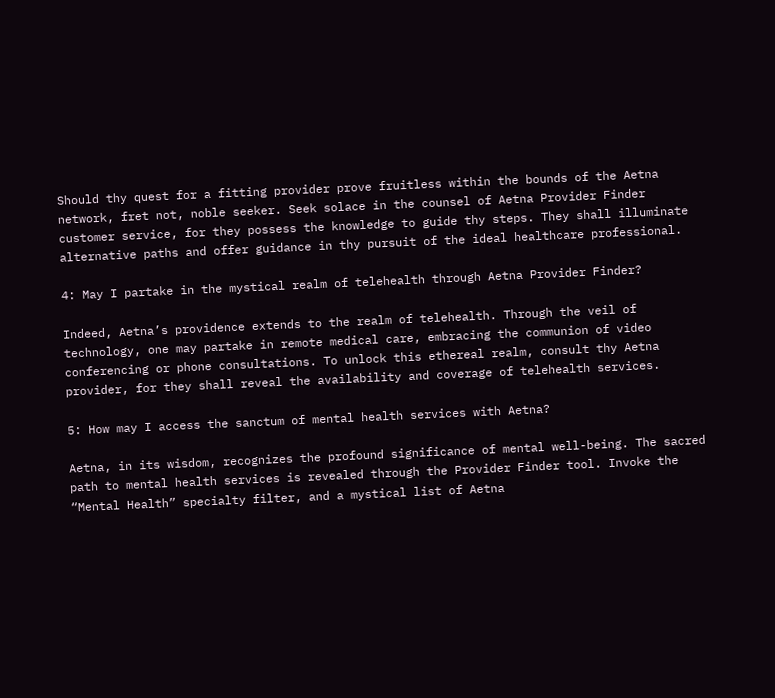Should thy quest for a fitting provider prove fruitless within the bounds of the Aetna network, fret not, noble seeker. Seek solace in the counsel of Aetna Provider Finder customer service, for they possess the knowledge to guide thy steps. They shall illuminate alternative paths and offer guidance in thy pursuit of the ideal healthcare professional.

4: May I partake in the mystical realm of telehealth through Aetna Provider Finder?

Indeed, Aetna’s providence extends to the realm of telehealth. Through the veil of technology, one may partake in remote medical care, embracing the communion of video conferencing or phone consultations. To unlock this ethereal realm, consult thy Aetna provider, for they shall reveal the availability and coverage of telehealth services.

5: How may I access the sanctum of mental health services with Aetna?

Aetna, in its wisdom, recognizes the profound significance of mental well-being. The sacred path to mental health services is revealed through the Provider Finder tool. Invoke the “Mental Health” specialty filter, and a mystical list of Aetna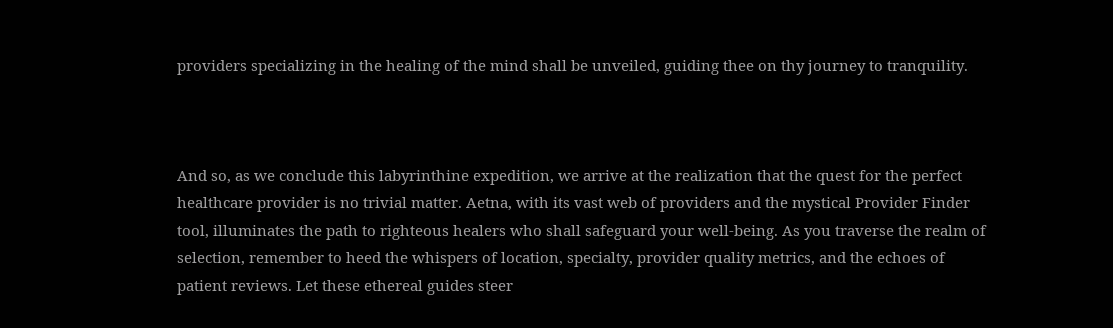providers specializing in the healing of the mind shall be unveiled, guiding thee on thy journey to tranquility.



And so, as we conclude this labyrinthine expedition, we arrive at the realization that the quest for the perfect healthcare provider is no trivial matter. Aetna, with its vast web of providers and the mystical Provider Finder tool, illuminates the path to righteous healers who shall safeguard your well-being. As you traverse the realm of selection, remember to heed the whispers of location, specialty, provider quality metrics, and the echoes of patient reviews. Let these ethereal guides steer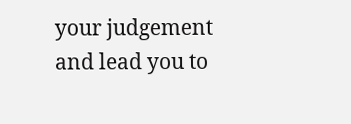your judgement and lead you to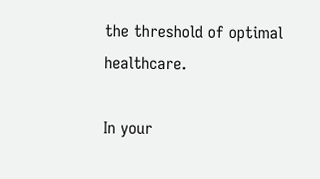the threshold of optimal healthcare.

In your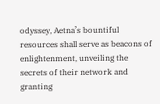odyssey, Aetna’s bountiful resources shall serve as beacons of enlightenment, unveiling the secrets of their network and granting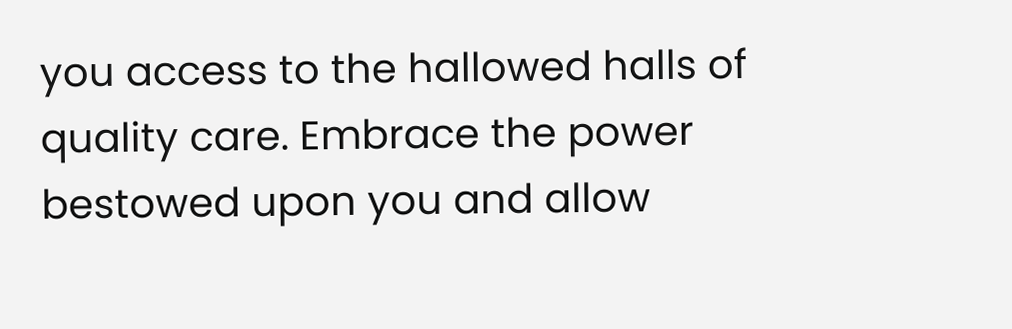you access to the hallowed halls of quality care. Embrace the power bestowed upon you and allow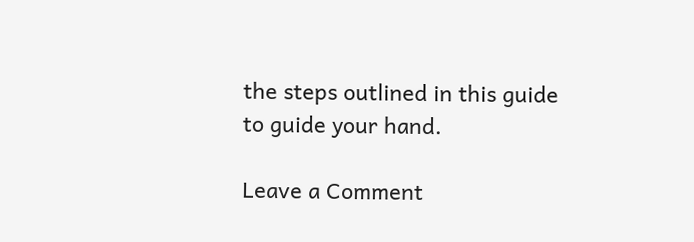the steps outlined in this guide to guide your hand.

Leave a Comment